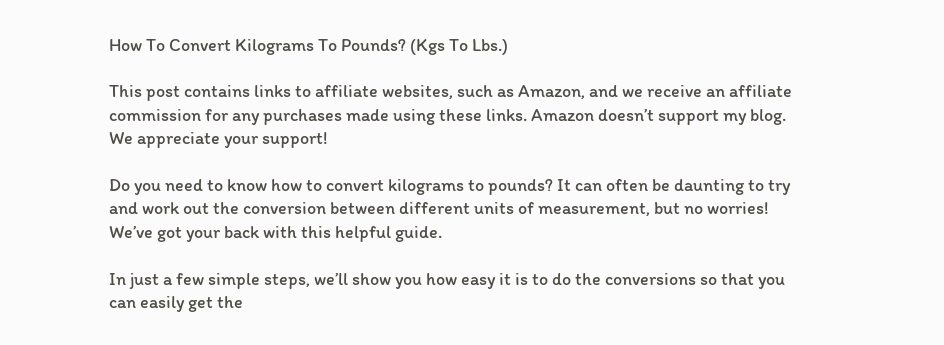How To Convert Kilograms To Pounds? (Kgs To Lbs.)

This post contains links to affiliate websites, such as Amazon, and we receive an affiliate commission for any purchases made using these links. Amazon doesn’t support my blog. We appreciate your support!

Do you need to know how to convert kilograms to pounds? It can often be daunting to try and work out the conversion between different units of measurement, but no worries! We’ve got your back with this helpful guide.

In just a few simple steps, we’ll show you how easy it is to do the conversions so that you can easily get the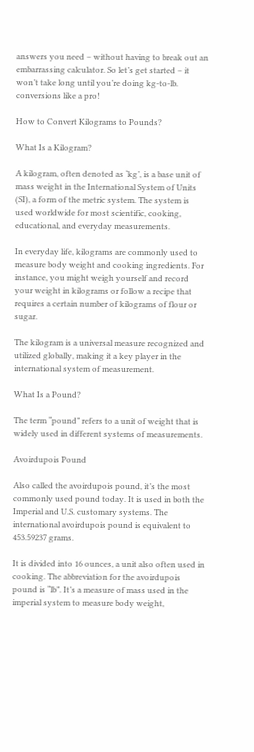answers you need – without having to break out an embarrassing calculator. So let’s get started – it won’t take long until you’re doing kg-to-lb. conversions like a pro!

How to Convert Kilograms to Pounds?

What Is a Kilogram?

A kilogram, often denoted as ‘kg’, is a base unit of mass weight in the International System of Units (SI), a form of the metric system. The system is used worldwide for most scientific, cooking, educational, and everyday measurements.

In everyday life, kilograms are commonly used to measure body weight and cooking ingredients. For instance, you might weigh yourself and record your weight in kilograms or follow a recipe that requires a certain number of kilograms of flour or sugar.

The kilogram is a universal measure recognized and utilized globally, making it a key player in the international system of measurement.

What Is a Pound?

The term “pound” refers to a unit of weight that is widely used in different systems of measurements.

Avoirdupois Pound

Also called the avoirdupois pound, it’s the most commonly used pound today. It is used in both the Imperial and U.S. customary systems. The international avoirdupois pound is equivalent to 453.59237 grams.

It is divided into 16 ounces, a unit also often used in cooking. The abbreviation for the avoirdupois pound is “lb”. It’s a measure of mass used in the imperial system to measure body weight,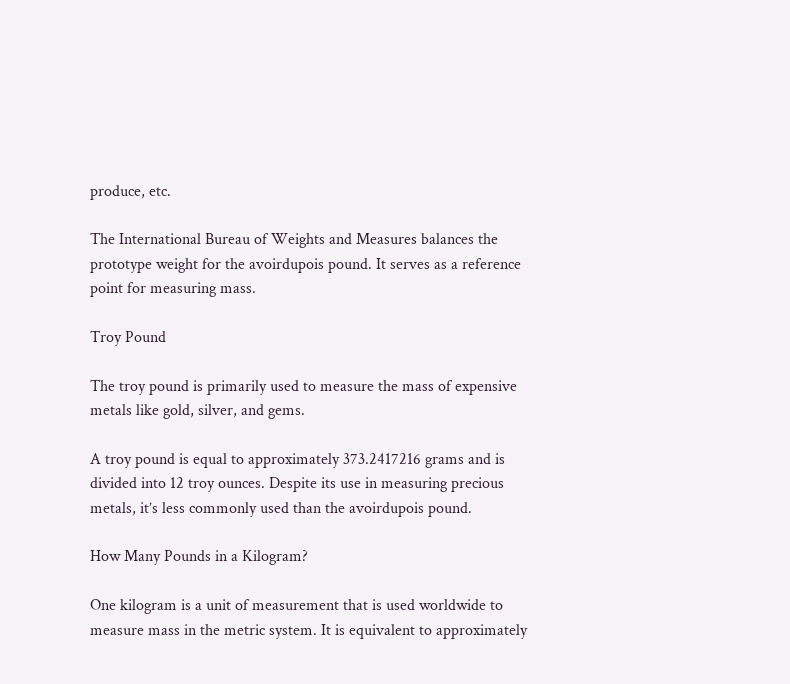produce, etc.

The International Bureau of Weights and Measures balances the prototype weight for the avoirdupois pound. It serves as a reference point for measuring mass.

Troy Pound

The troy pound is primarily used to measure the mass of expensive metals like gold, silver, and gems.

A troy pound is equal to approximately 373.2417216 grams and is divided into 12 troy ounces. Despite its use in measuring precious metals, it’s less commonly used than the avoirdupois pound.

How Many Pounds in a Kilogram?

One kilogram is a unit of measurement that is used worldwide to measure mass in the metric system. It is equivalent to approximately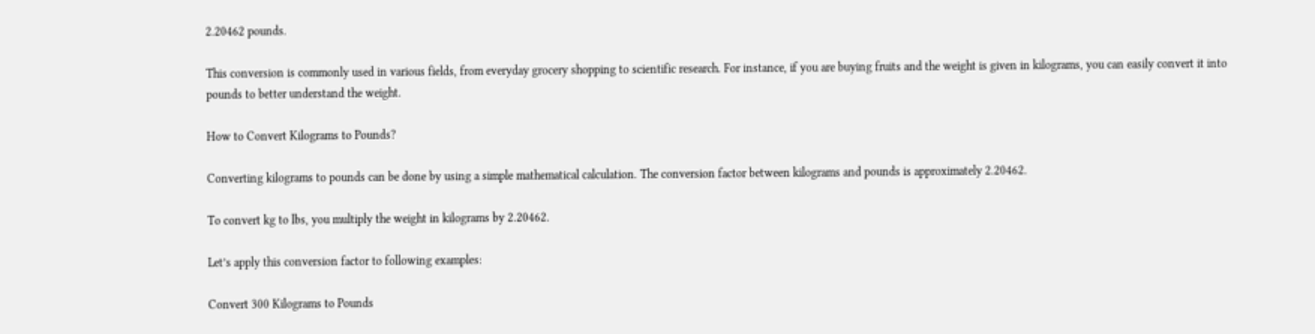2.20462 pounds.

This conversion is commonly used in various fields, from everyday grocery shopping to scientific research. For instance, if you are buying fruits and the weight is given in kilograms, you can easily convert it into pounds to better understand the weight.

How to Convert Kilograms to Pounds?

Converting kilograms to pounds can be done by using a simple mathematical calculation. The conversion factor between kilograms and pounds is approximately 2.20462.

To convert kg to lbs, you multiply the weight in kilograms by 2.20462.

Let’s apply this conversion factor to following examples:

Convert 300 Kilograms to Pounds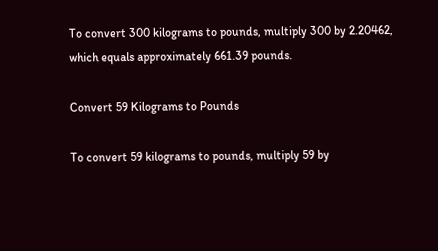To convert 300 kilograms to pounds, multiply 300 by 2.20462, which equals approximately 661.39 pounds.

Convert 59 Kilograms to Pounds

To convert 59 kilograms to pounds, multiply 59 by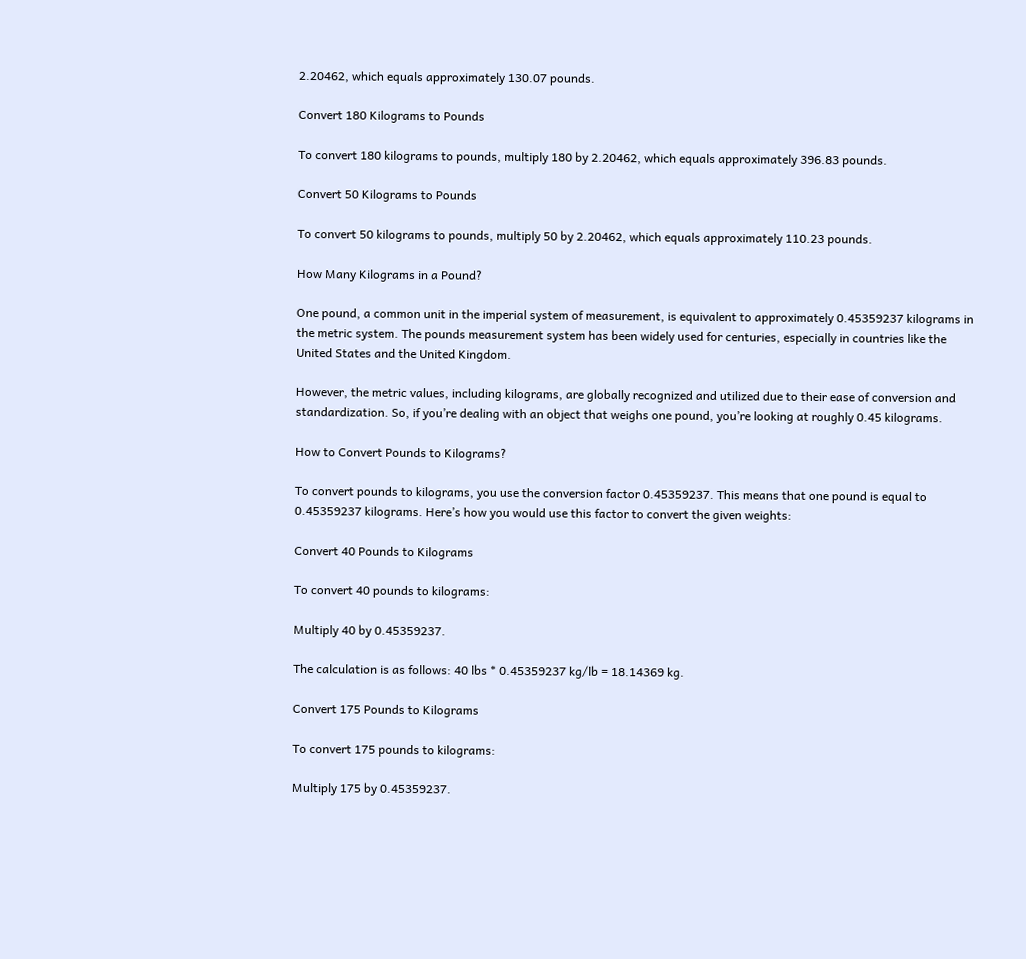2.20462, which equals approximately 130.07 pounds.

Convert 180 Kilograms to Pounds

To convert 180 kilograms to pounds, multiply 180 by 2.20462, which equals approximately 396.83 pounds.

Convert 50 Kilograms to Pounds

To convert 50 kilograms to pounds, multiply 50 by 2.20462, which equals approximately 110.23 pounds.

How Many Kilograms in a Pound?

One pound, a common unit in the imperial system of measurement, is equivalent to approximately 0.45359237 kilograms in the metric system. The pounds measurement system has been widely used for centuries, especially in countries like the United States and the United Kingdom.

However, the metric values, including kilograms, are globally recognized and utilized due to their ease of conversion and standardization. So, if you’re dealing with an object that weighs one pound, you’re looking at roughly 0.45 kilograms.

How to Convert Pounds to Kilograms?

To convert pounds to kilograms, you use the conversion factor 0.45359237. This means that one pound is equal to 0.45359237 kilograms. Here’s how you would use this factor to convert the given weights:

Convert 40 Pounds to Kilograms

To convert 40 pounds to kilograms:

Multiply 40 by 0.45359237.

The calculation is as follows: 40 lbs * 0.45359237 kg/lb = 18.14369 kg.

Convert 175 Pounds to Kilograms

To convert 175 pounds to kilograms:

Multiply 175 by 0.45359237.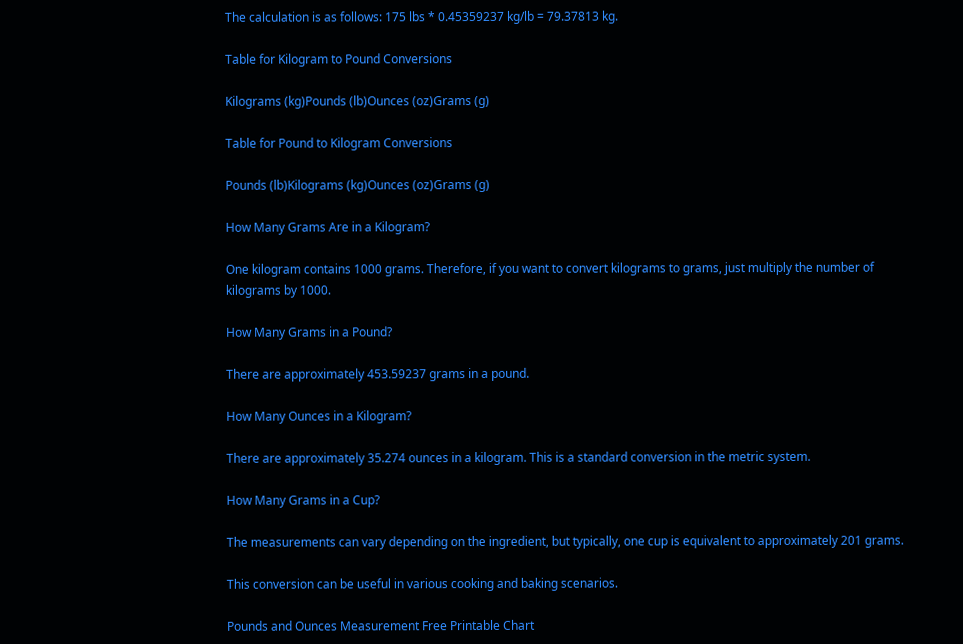The calculation is as follows: 175 lbs * 0.45359237 kg/lb = 79.37813 kg.

Table for Kilogram to Pound Conversions

Kilograms (kg)Pounds (lb)Ounces (oz)Grams (g)

Table for Pound to Kilogram Conversions

Pounds (lb)Kilograms (kg)Ounces (oz)Grams (g)

How Many Grams Are in a Kilogram?

One kilogram contains 1000 grams. Therefore, if you want to convert kilograms to grams, just multiply the number of kilograms by 1000.

How Many Grams in a Pound?

There are approximately 453.59237 grams in a pound.

How Many Ounces in a Kilogram?

There are approximately 35.274 ounces in a kilogram. This is a standard conversion in the metric system.

How Many Grams in a Cup?

The measurements can vary depending on the ingredient, but typically, one cup is equivalent to approximately 201 grams.

This conversion can be useful in various cooking and baking scenarios.

Pounds and Ounces Measurement Free Printable Chart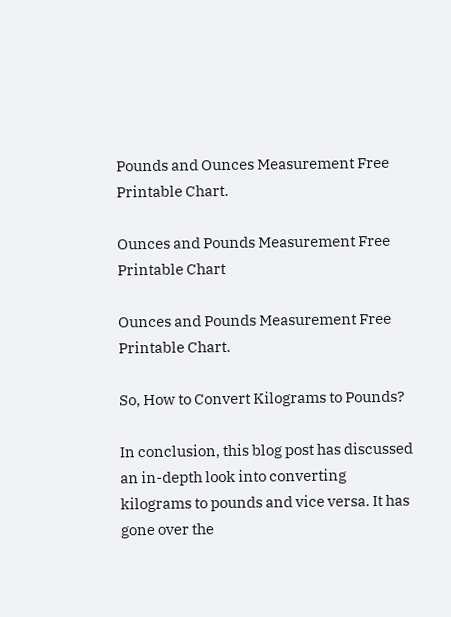Pounds and Ounces Measurement Free Printable Chart.

Ounces and Pounds Measurement Free Printable Chart

Ounces and Pounds Measurement Free Printable Chart.

So, How to Convert Kilograms to Pounds?

In conclusion, this blog post has discussed an in-depth look into converting kilograms to pounds and vice versa. It has gone over the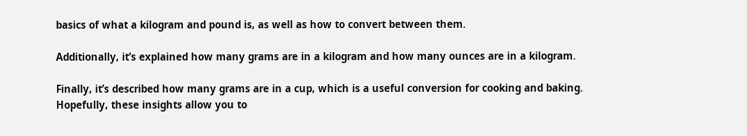basics of what a kilogram and pound is, as well as how to convert between them.

Additionally, it’s explained how many grams are in a kilogram and how many ounces are in a kilogram.

Finally, it’s described how many grams are in a cup, which is a useful conversion for cooking and baking. Hopefully, these insights allow you to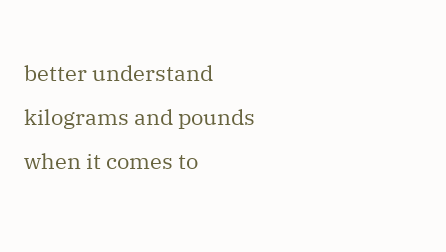better understand kilograms and pounds when it comes to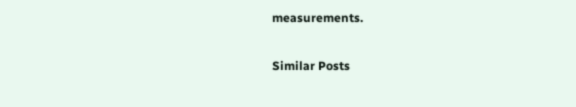measurements.

Similar Posts